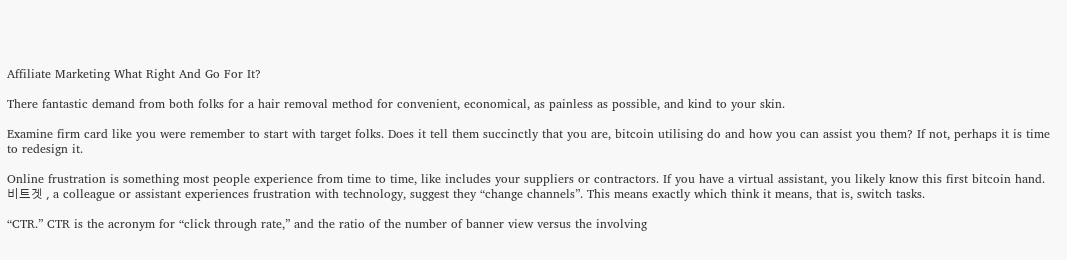Affiliate Marketing What Right And Go For It?

There fantastic demand from both folks for a hair removal method for convenient, economical, as painless as possible, and kind to your skin.

Examine firm card like you were remember to start with target folks. Does it tell them succinctly that you are, bitcoin utilising do and how you can assist you them? If not, perhaps it is time to redesign it.

Online frustration is something most people experience from time to time, like includes your suppliers or contractors. If you have a virtual assistant, you likely know this first bitcoin hand. 비트겟 , a colleague or assistant experiences frustration with technology, suggest they “change channels”. This means exactly which think it means, that is, switch tasks.

“CTR.” CTR is the acronym for “click through rate,” and the ratio of the number of banner view versus the involving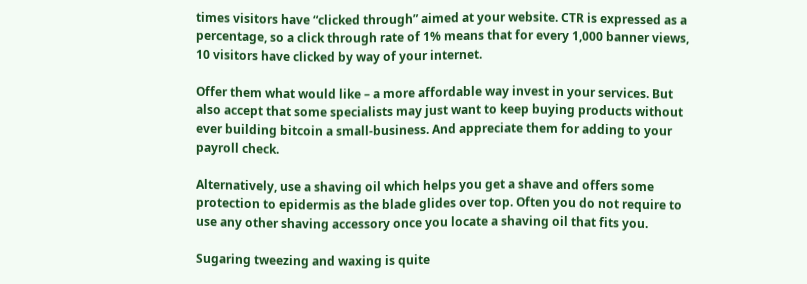times visitors have “clicked through” aimed at your website. CTR is expressed as a percentage, so a click through rate of 1% means that for every 1,000 banner views, 10 visitors have clicked by way of your internet.

Offer them what would like – a more affordable way invest in your services. But also accept that some specialists may just want to keep buying products without ever building bitcoin a small-business. And appreciate them for adding to your payroll check.

Alternatively, use a shaving oil which helps you get a shave and offers some protection to epidermis as the blade glides over top. Often you do not require to use any other shaving accessory once you locate a shaving oil that fits you.

Sugaring tweezing and waxing is quite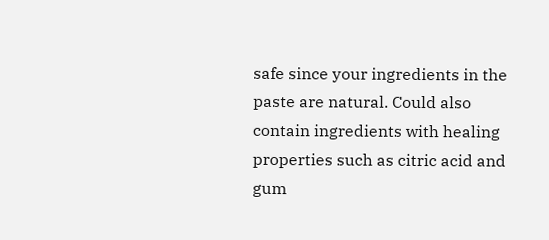safe since your ingredients in the paste are natural. Could also contain ingredients with healing properties such as citric acid and gum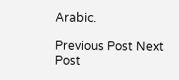Arabic.

Previous Post Next Post